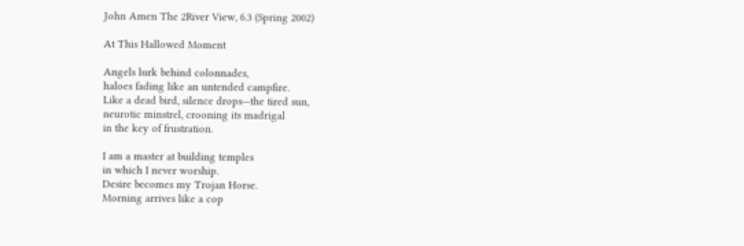John Amen The 2River View, 6.3 (Spring 2002)

At This Hallowed Moment

Angels lurk behind colonnades,
haloes fading like an untended campfire.
Like a dead bird, silence drops—the tired sun,
neurotic minstrel, crooning its madrigal
in the key of frustration.

I am a master at building temples
in which I never worship.
Desire becomes my Trojan Horse.
Morning arrives like a cop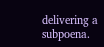delivering a subpoena.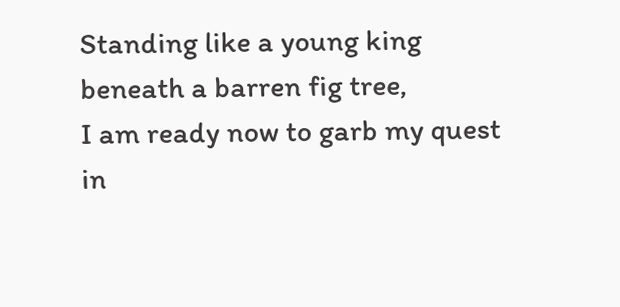Standing like a young king beneath a barren fig tree,
I am ready now to garb my quest in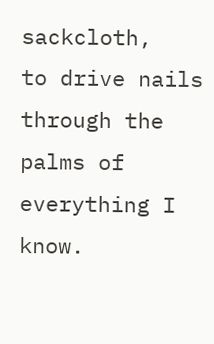sackcloth,
to drive nails through the palms of everything I know.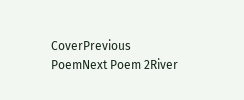CoverPrevious PoemNext Poem 2River